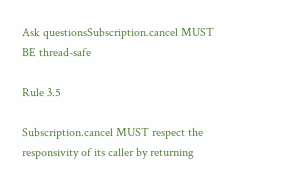Ask questionsSubscription.cancel MUST BE thread-safe

Rule 3.5

Subscription.cancel MUST respect the responsivity of its caller by returning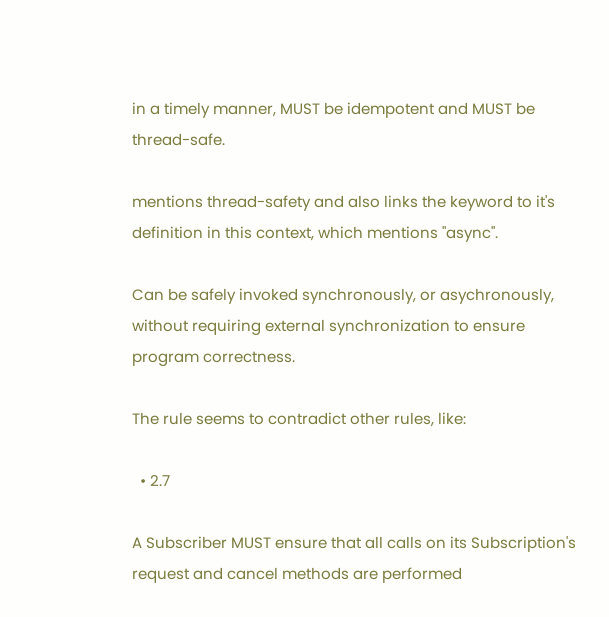in a timely manner, MUST be idempotent and MUST be thread-safe.

mentions thread-safety and also links the keyword to it's definition in this context, which mentions "async".

Can be safely invoked synchronously, or asychronously, without requiring external synchronization to ensure program correctness.

The rule seems to contradict other rules, like:

  • 2.7

A Subscriber MUST ensure that all calls on its Subscription's request and cancel methods are performed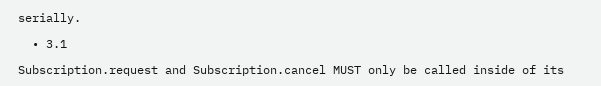serially.

  • 3.1

Subscription.request and Subscription.cancel MUST only be called inside of its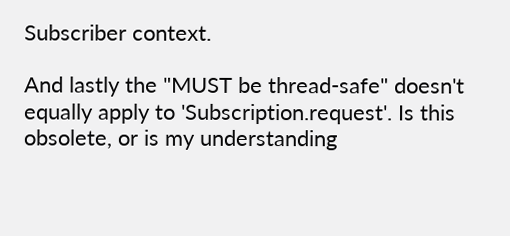Subscriber context.

And lastly the "MUST be thread-safe" doesn't equally apply to 'Subscription.request'. Is this obsolete, or is my understanding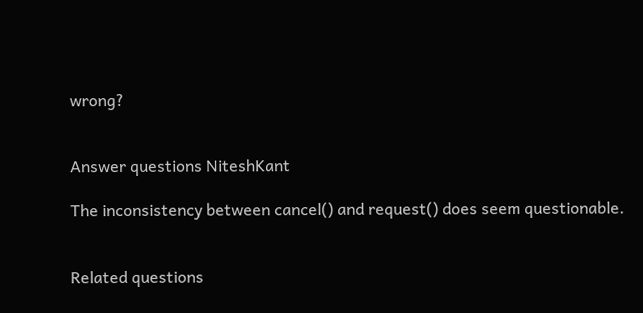wrong?


Answer questions NiteshKant

The inconsistency between cancel() and request() does seem questionable.


Related questions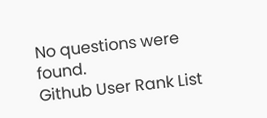No questions were found.
Github User Rank List